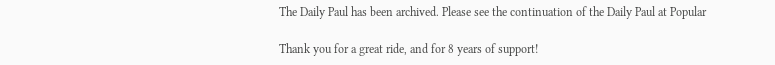The Daily Paul has been archived. Please see the continuation of the Daily Paul at Popular

Thank you for a great ride, and for 8 years of support!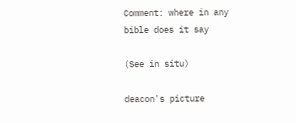Comment: where in any bible does it say

(See in situ)

deacon's picture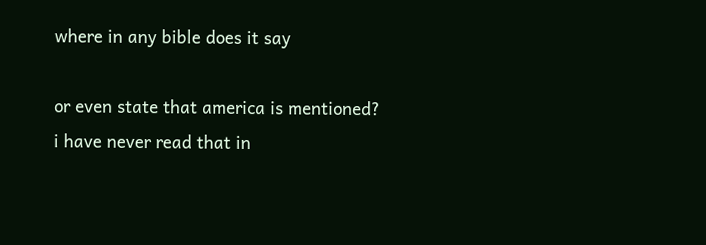where in any bible does it say

or even state that america is mentioned?
i have never read that in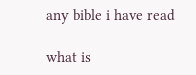any bible i have read

what is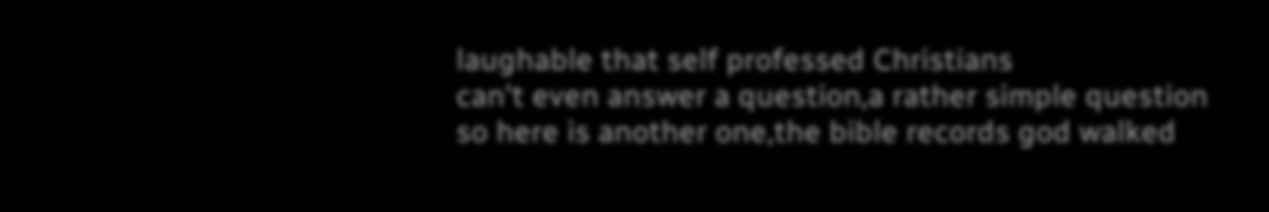laughable that self professed Christians
can't even answer a question,a rather simple question
so here is another one,the bible records god walked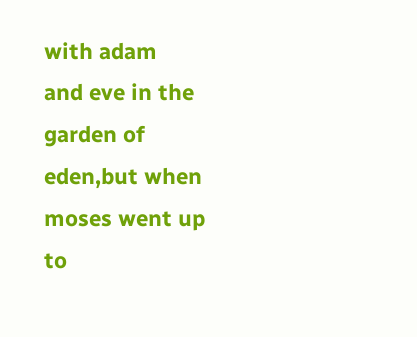with adam
and eve in the garden of eden,but when moses went up to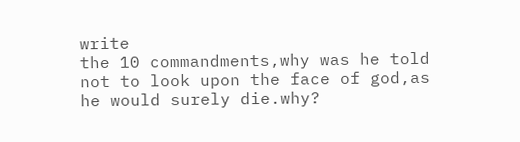write
the 10 commandments,why was he told not to look upon the face of god,as he would surely die.why?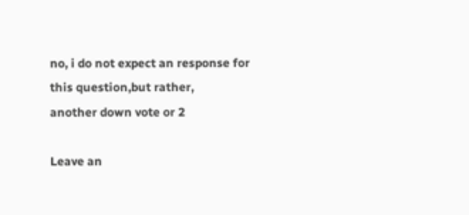no, i do not expect an response for this question,but rather,
another down vote or 2

Leave an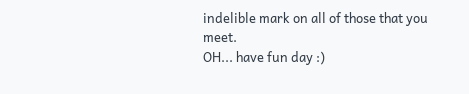indelible mark on all of those that you meet.
OH... have fun day :)